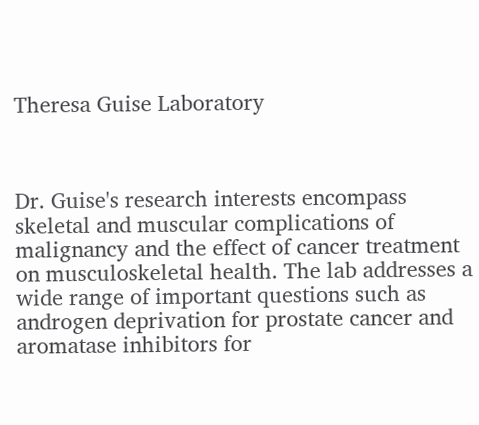Theresa Guise Laboratory



Dr. Guise's research interests encompass skeletal and muscular complications of malignancy and the effect of cancer treatment on musculoskeletal health. The lab addresses a wide range of important questions such as androgen deprivation for prostate cancer and aromatase inhibitors for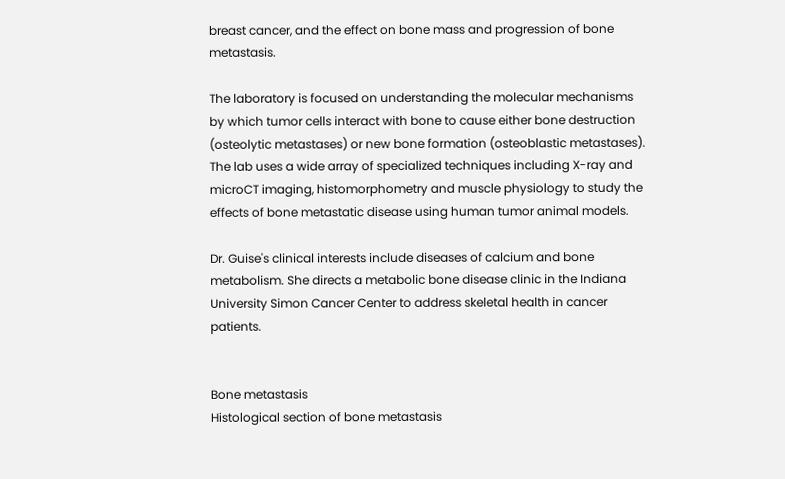breast cancer, and the effect on bone mass and progression of bone metastasis.

The laboratory is focused on understanding the molecular mechanisms by which tumor cells interact with bone to cause either bone destruction (osteolytic metastases) or new bone formation (osteoblastic metastases). The lab uses a wide array of specialized techniques including X-ray and microCT imaging, histomorphometry and muscle physiology to study the effects of bone metastatic disease using human tumor animal models.

Dr. Guise's clinical interests include diseases of calcium and bone metabolism. She directs a metabolic bone disease clinic in the Indiana University Simon Cancer Center to address skeletal health in cancer patients.


Bone metastasis
Histological section of bone metastasis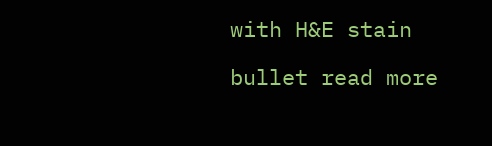with H&E stain

bullet read more